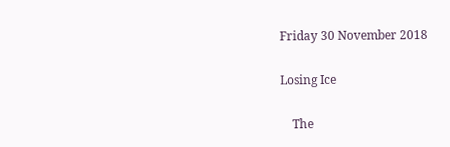Friday 30 November 2018

Losing Ice

    The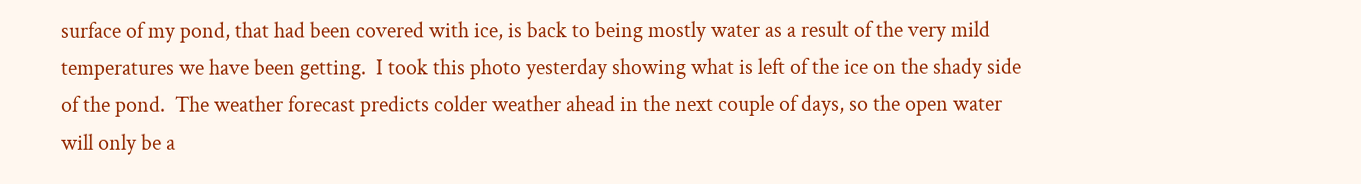surface of my pond, that had been covered with ice, is back to being mostly water as a result of the very mild temperatures we have been getting.  I took this photo yesterday showing what is left of the ice on the shady side of the pond.  The weather forecast predicts colder weather ahead in the next couple of days, so the open water will only be a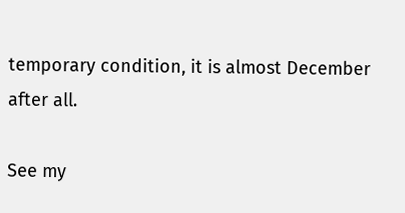temporary condition, it is almost December after all.

See my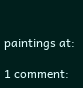paintings at:

1 comment: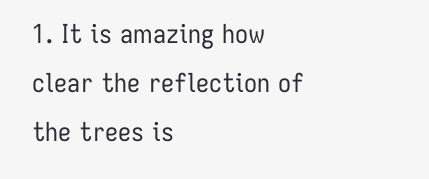1. It is amazing how clear the reflection of the trees is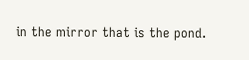in the mirror that is the pond.